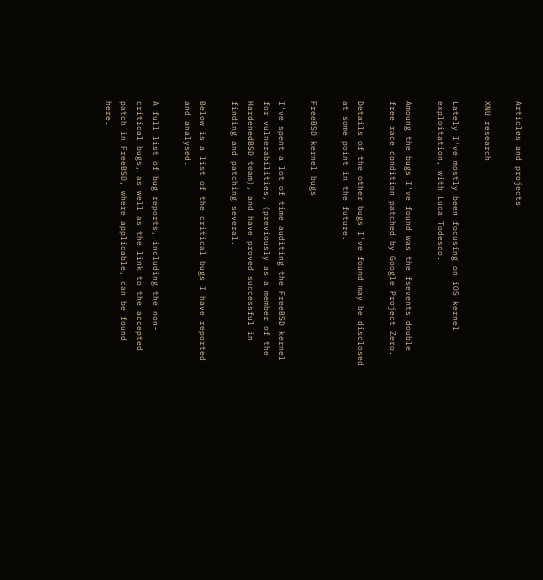Articles and projects

XNU research

Lately I've mostly been focusing on iOS kernel exploitation, with Luca Todesco.

Amoung the bugs I've found was the fsevents double free race condition patched by Google Project Zero.

Details of the other bugs I've found may be disclosed at some point in the future.

FreeBSD kernel bugs

I've spent a lot of time auditing the FreeBSD kernel for vulnerabilities, (previously as a member of the HardenedBSD team), and have proved successful in finding and patching several.

Below is a list of the critical bugs I have reported and analysed.

A full list of bug reports, including the non-critical bugs, as well as the link to the accepted patch in FreeBSD, where applicable, can be found here.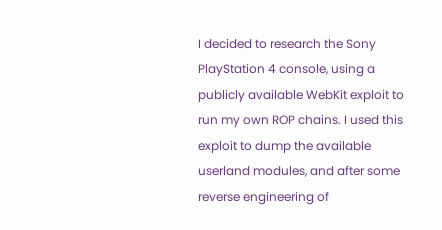I decided to research the Sony PlayStation 4 console, using a publicly available WebKit exploit to run my own ROP chains. I used this exploit to dump the available userland modules, and after some reverse engineering of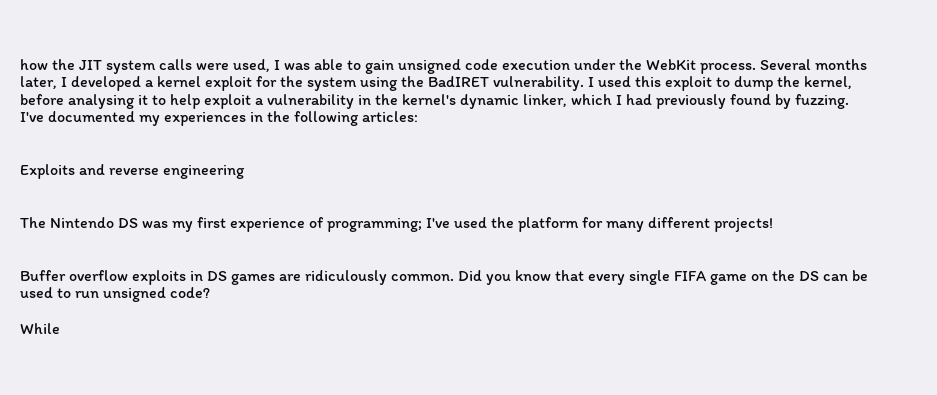how the JIT system calls were used, I was able to gain unsigned code execution under the WebKit process. Several months later, I developed a kernel exploit for the system using the BadIRET vulnerability. I used this exploit to dump the kernel, before analysing it to help exploit a vulnerability in the kernel's dynamic linker, which I had previously found by fuzzing. I've documented my experiences in the following articles:


Exploits and reverse engineering


The Nintendo DS was my first experience of programming; I've used the platform for many different projects!


Buffer overflow exploits in DS games are ridiculously common. Did you know that every single FIFA game on the DS can be used to run unsigned code?

While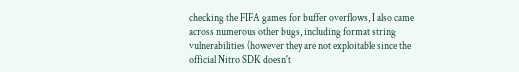checking the FIFA games for buffer overflows, I also came across numerous other bugs, including format string vulnerabilities (however they are not exploitable since the official Nitro SDK doesn't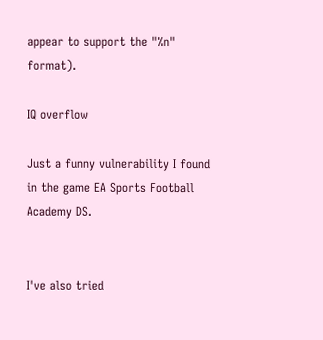appear to support the "%n" format).

IQ overflow

Just a funny vulnerability I found in the game EA Sports Football Academy DS.


I've also tried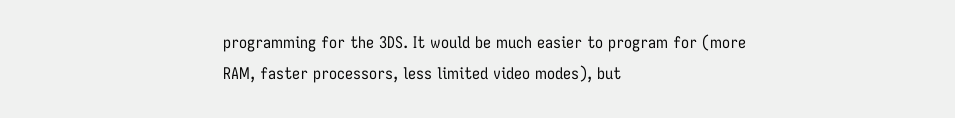programming for the 3DS. It would be much easier to program for (more RAM, faster processors, less limited video modes), but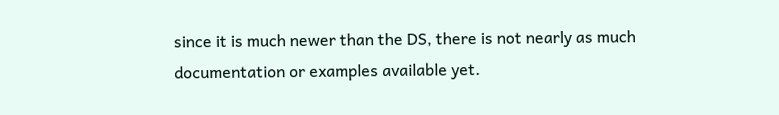since it is much newer than the DS, there is not nearly as much documentation or examples available yet.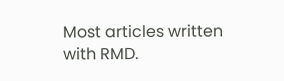Most articles written with RMD.